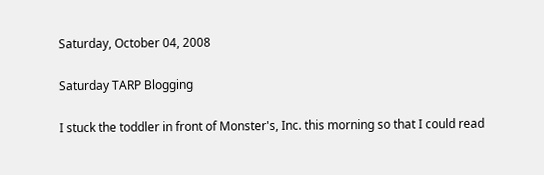Saturday, October 04, 2008

Saturday TARP Blogging

I stuck the toddler in front of Monster's, Inc. this morning so that I could read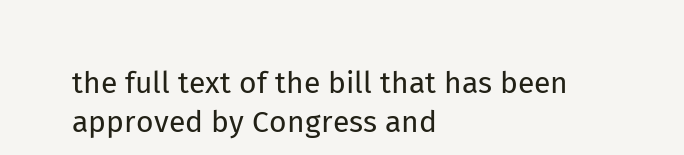the full text of the bill that has been approved by Congress and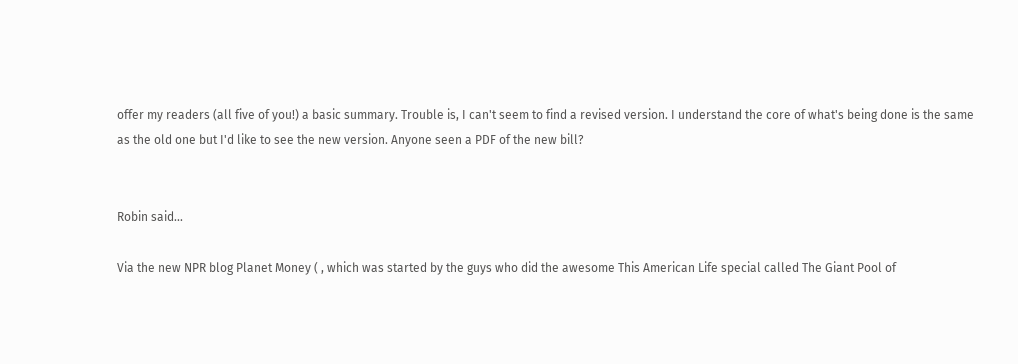offer my readers (all five of you!) a basic summary. Trouble is, I can't seem to find a revised version. I understand the core of what's being done is the same as the old one but I'd like to see the new version. Anyone seen a PDF of the new bill?


Robin said...

Via the new NPR blog Planet Money ( , which was started by the guys who did the awesome This American Life special called The Giant Pool of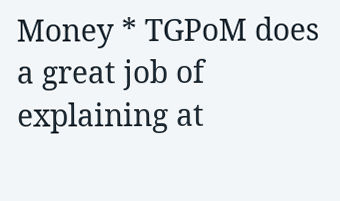Money * TGPoM does a great job of explaining at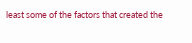least some of the factors that created the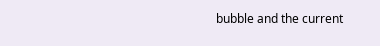bubble and the current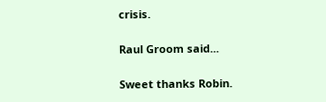crisis.

Raul Groom said...

Sweet thanks Robin.